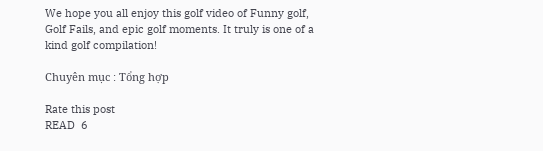We hope you all enjoy this golf video of Funny golf, Golf Fails, and epic golf moments. It truly is one of a kind golf compilation!

Chuyên mục : Tổng hợp

Rate this post
READ  6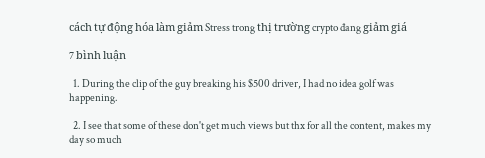cách tự động hóa làm giảm Stress trong thị trường crypto đang giảm giá

7 bình luận

  1. During the clip of the guy breaking his $500 driver, I had no idea golf was happening.

  2. I see that some of these don't get much views but thx for all the content, makes my day so much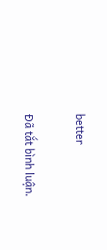better

Đã tắt bình luận.